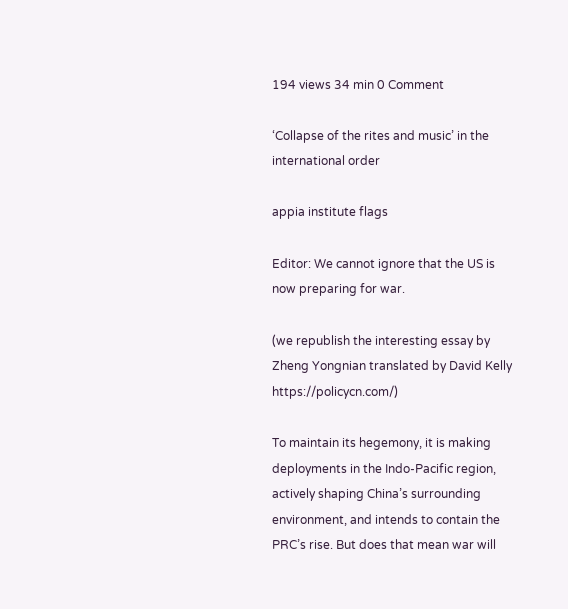194 views 34 min 0 Comment

‘Collapse of the rites and music’ in the international order

appia institute flags

Editor: We cannot ignore that the US is now preparing for war.

(we republish the interesting essay by Zheng Yongnian translated by David Kelly https://policycn.com/)

To maintain its hegemony, it is making deployments in the Indo-Pacific region, actively shaping China’s surrounding environment, and intends to contain the PRC’s rise. But does that mean war will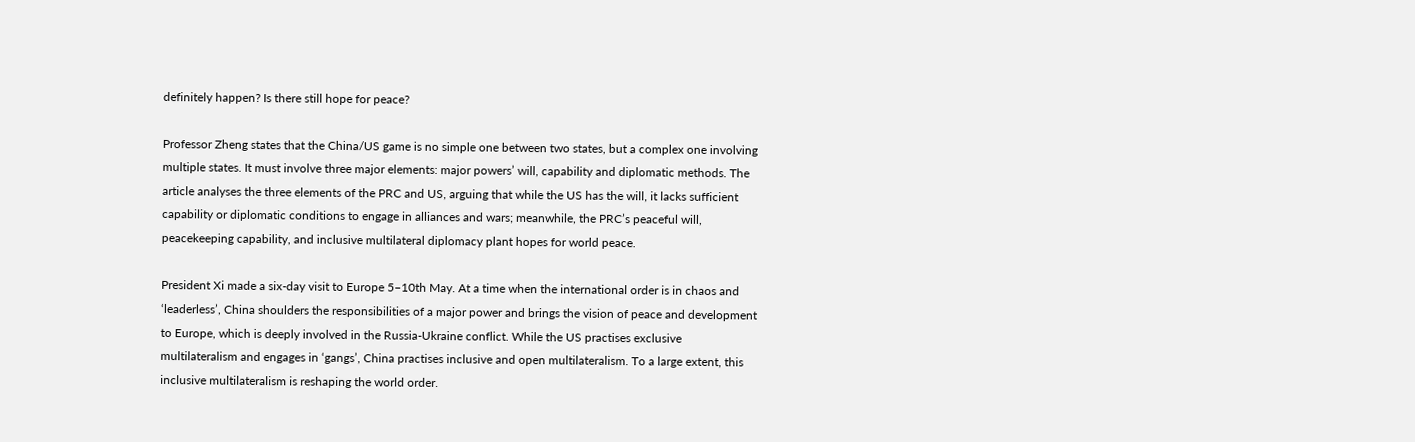definitely happen? Is there still hope for peace?

Professor Zheng states that the China/US game is no simple one between two states, but a complex one involving multiple states. It must involve three major elements: major powers’ will, capability and diplomatic methods. The article analyses the three elements of the PRC and US, arguing that while the US has the will, it lacks sufficient capability or diplomatic conditions to engage in alliances and wars; meanwhile, the PRC’s peaceful will, peacekeeping capability, and inclusive multilateral diplomacy plant hopes for world peace.

President Xi made a six-day visit to Europe 5–10th May. At a time when the international order is in chaos and ‘leaderless’, China shoulders the responsibilities of a major power and brings the vision of peace and development to Europe, which is deeply involved in the Russia-Ukraine conflict. While the US practises exclusive multilateralism and engages in ‘gangs’, China practises inclusive and open multilateralism. To a large extent, this inclusive multilateralism is reshaping the world order.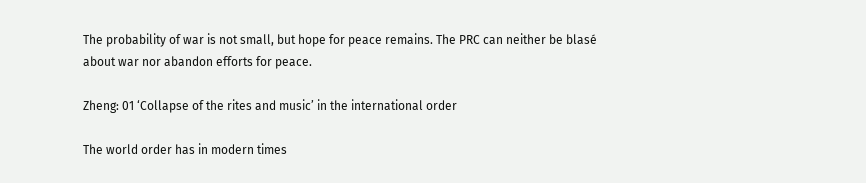The probability of war is not small, but hope for peace remains. The PRC can neither be blasé about war nor abandon efforts for peace.

Zheng: 01 ‘Collapse of the rites and music’ in the international order

The world order has in modern times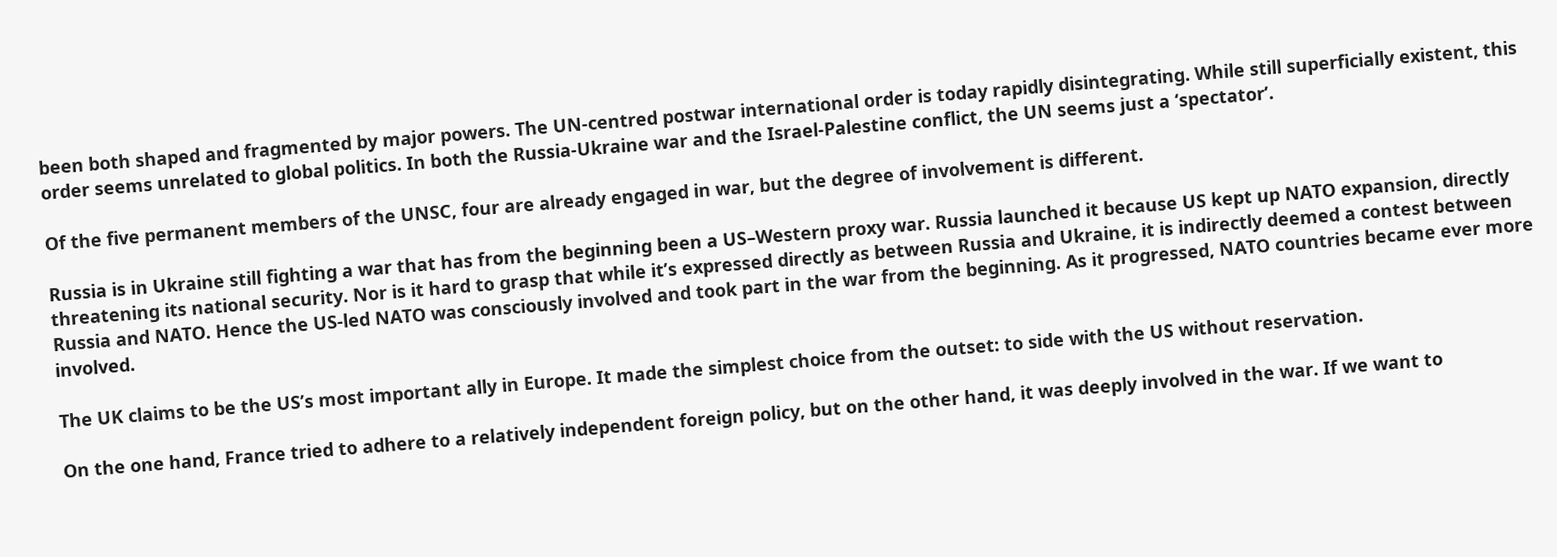been both shaped and fragmented by major powers. The UN-centred postwar international order is today rapidly disintegrating. While still superficially existent, this order seems unrelated to global politics. In both the Russia-Ukraine war and the Israel-Palestine conflict, the UN seems just a ‘spectator’.

Of the five permanent members of the UNSC, four are already engaged in war, but the degree of involvement is different.

Russia is in Ukraine still fighting a war that has from the beginning been a US–Western proxy war. Russia launched it because US kept up NATO expansion, directly threatening its national security. Nor is it hard to grasp that while it’s expressed directly as between Russia and Ukraine, it is indirectly deemed a contest between Russia and NATO. Hence the US-led NATO was consciously involved and took part in the war from the beginning. As it progressed, NATO countries became ever more involved.

The UK claims to be the US’s most important ally in Europe. It made the simplest choice from the outset: to side with the US without reservation.

On the one hand, France tried to adhere to a relatively independent foreign policy, but on the other hand, it was deeply involved in the war. If we want to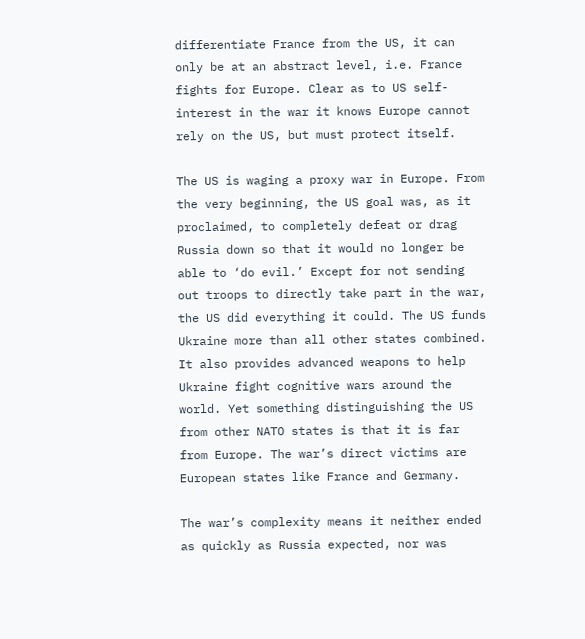differentiate France from the US, it can only be at an abstract level, i.e. France fights for Europe. Clear as to US self-interest in the war it knows Europe cannot rely on the US, but must protect itself.

The US is waging a proxy war in Europe. From the very beginning, the US goal was, as it proclaimed, to completely defeat or drag Russia down so that it would no longer be able to ‘do evil.’ Except for not sending out troops to directly take part in the war, the US did everything it could. The US funds Ukraine more than all other states combined. It also provides advanced weapons to help Ukraine fight cognitive wars around the world. Yet something distinguishing the US from other NATO states is that it is far from Europe. The war’s direct victims are European states like France and Germany.

The war’s complexity means it neither ended as quickly as Russia expected, nor was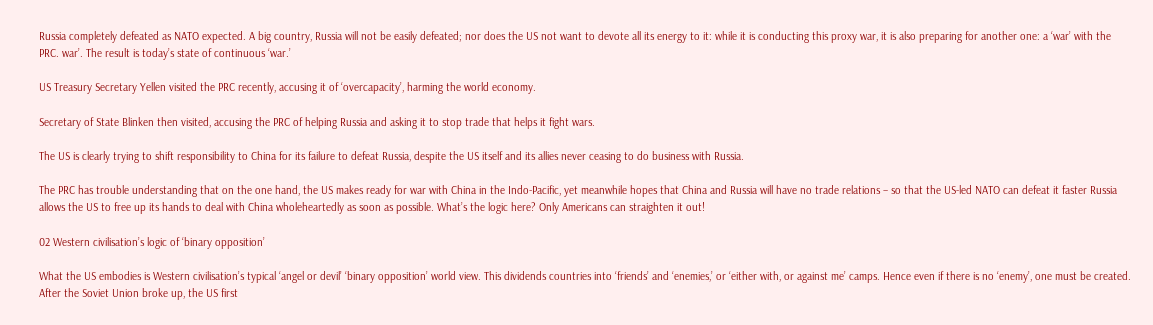Russia completely defeated as NATO expected. A big country, Russia will not be easily defeated; nor does the US not want to devote all its energy to it: while it is conducting this proxy war, it is also preparing for another one: a ‘war’ with the PRC. war’. The result is today’s state of continuous ‘war.’

US Treasury Secretary Yellen visited the PRC recently, accusing it of ‘overcapacity’, harming the world economy.

Secretary of State Blinken then visited, accusing the PRC of helping Russia and asking it to stop trade that helps it fight wars.

The US is clearly trying to shift responsibility to China for its failure to defeat Russia, despite the US itself and its allies never ceasing to do business with Russia.

The PRC has trouble understanding that on the one hand, the US makes ready for war with China in the Indo-Pacific, yet meanwhile hopes that China and Russia will have no trade relations – so that the US-led NATO can defeat it faster Russia allows the US to free up its hands to deal with China wholeheartedly as soon as possible. What’s the logic here? Only Americans can straighten it out!

02 Western civilisation’s logic of ‘binary opposition’

What the US embodies is Western civilisation’s typical ‘angel or devil’ ‘binary opposition’ world view. This dividends countries into ‘friends’ and ‘enemies,’ or ‘either with, or against me’ camps. Hence even if there is no ‘enemy’, one must be created. After the Soviet Union broke up, the US first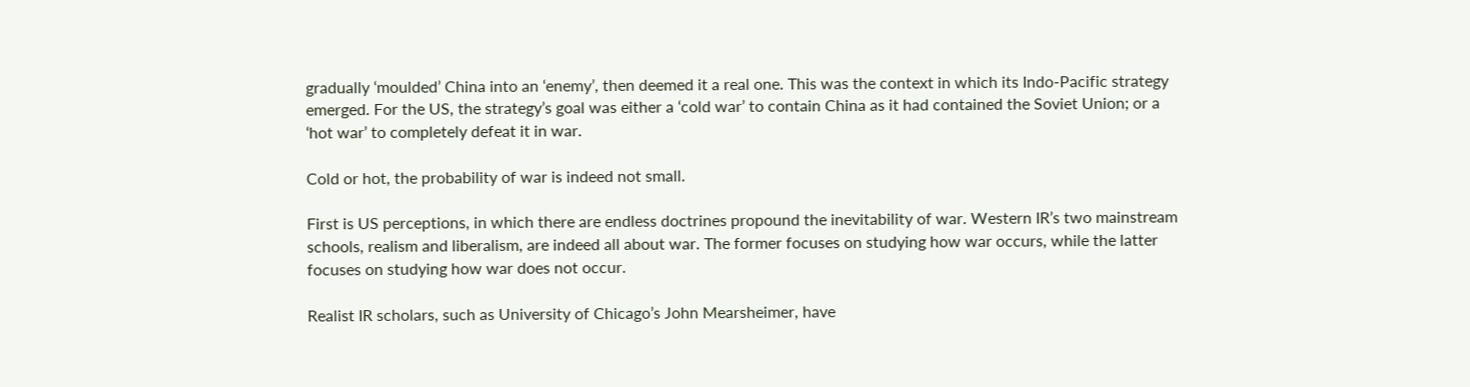gradually ‘moulded’ China into an ‘enemy’, then deemed it a real one. This was the context in which its Indo-Pacific strategy emerged. For the US, the strategy’s goal was either a ‘cold war’ to contain China as it had contained the Soviet Union; or a ‘hot war’ to completely defeat it in war.

Cold or hot, the probability of war is indeed not small.

First is US perceptions, in which there are endless doctrines propound the inevitability of war. Western IR’s two mainstream schools, realism and liberalism, are indeed all about war. The former focuses on studying how war occurs, while the latter focuses on studying how war does not occur.

Realist IR scholars, such as University of Chicago’s John Mearsheimer, have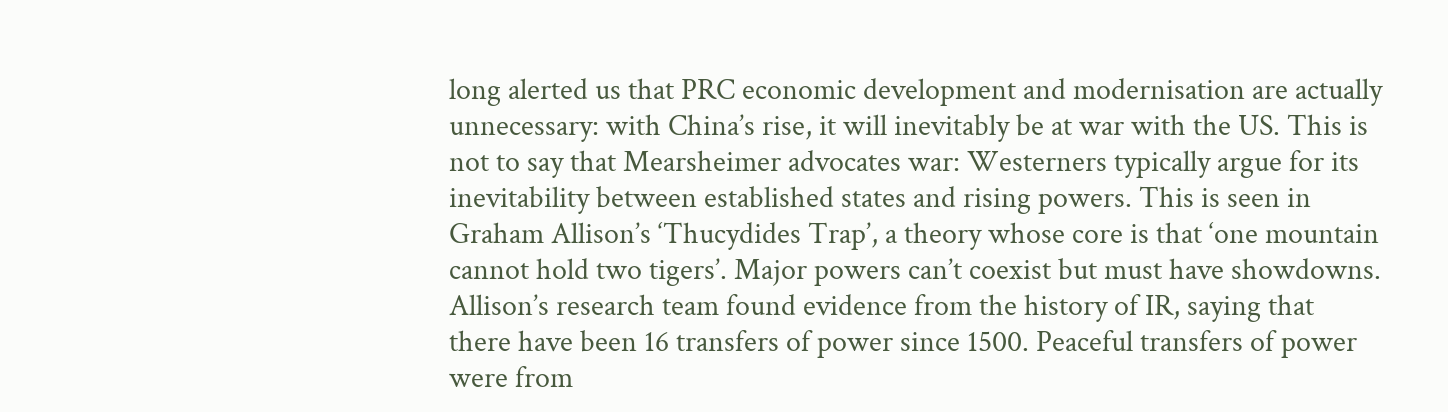long alerted us that PRC economic development and modernisation are actually unnecessary: with China’s rise, it will inevitably be at war with the US. This is not to say that Mearsheimer advocates war: Westerners typically argue for its inevitability between established states and rising powers. This is seen in Graham Allison’s ‘Thucydides Trap’, a theory whose core is that ‘one mountain cannot hold two tigers’. Major powers can’t coexist but must have showdowns. Allison’s research team found evidence from the history of IR, saying that there have been 16 transfers of power since 1500. Peaceful transfers of power were from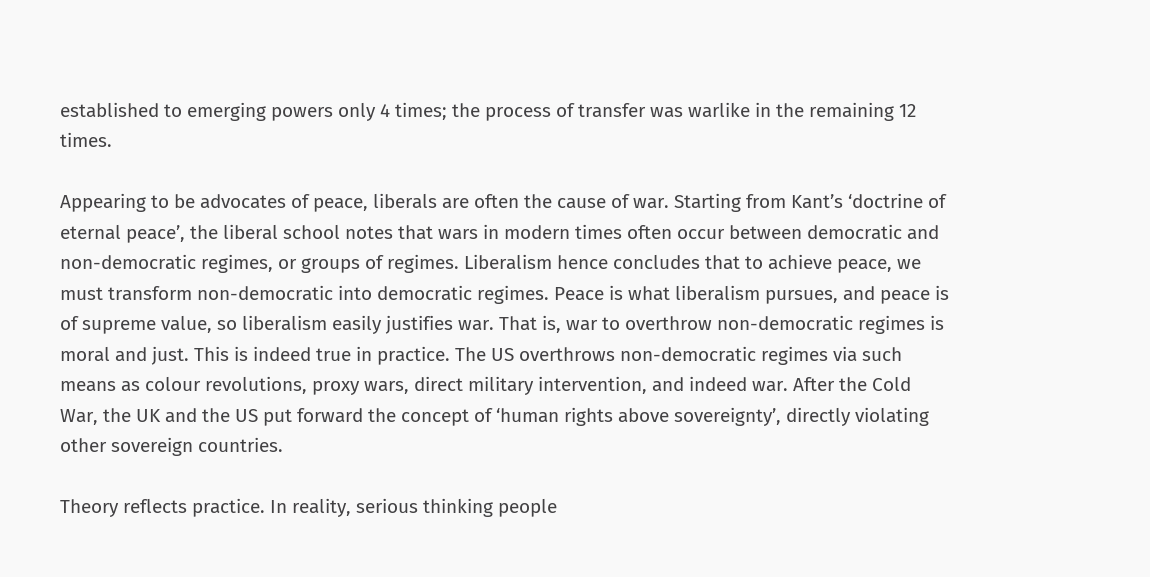established to emerging powers only 4 times; the process of transfer was warlike in the remaining 12 times.

Appearing to be advocates of peace, liberals are often the cause of war. Starting from Kant’s ‘doctrine of eternal peace’, the liberal school notes that wars in modern times often occur between democratic and non-democratic regimes, or groups of regimes. Liberalism hence concludes that to achieve peace, we must transform non-democratic into democratic regimes. Peace is what liberalism pursues, and peace is of supreme value, so liberalism easily justifies war. That is, war to overthrow non-democratic regimes is moral and just. This is indeed true in practice. The US overthrows non-democratic regimes via such means as colour revolutions, proxy wars, direct military intervention, and indeed war. After the Cold War, the UK and the US put forward the concept of ‘human rights above sovereignty’, directly violating other sovereign countries.

Theory reflects practice. In reality, serious thinking people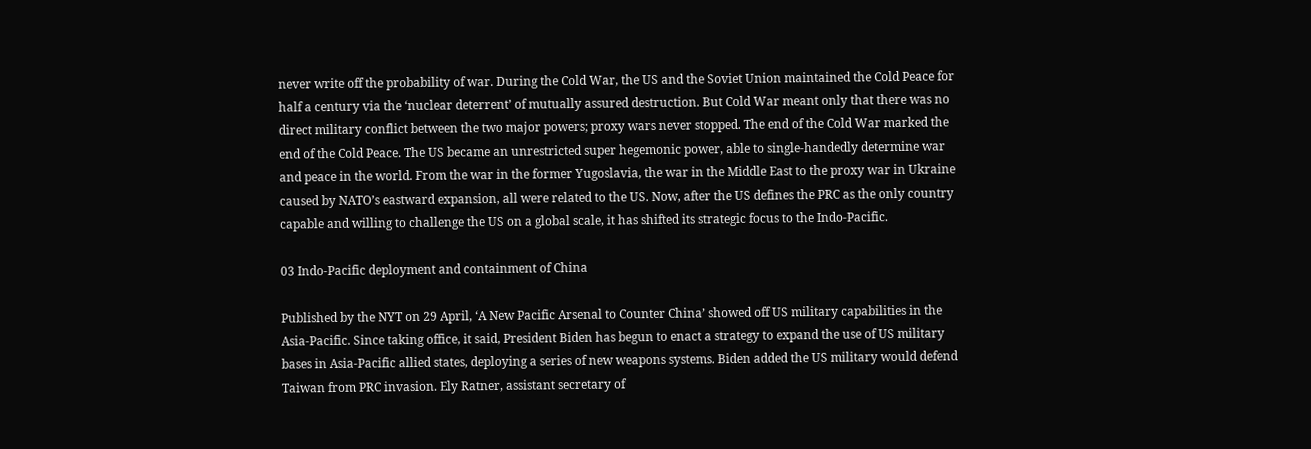never write off the probability of war. During the Cold War, the US and the Soviet Union maintained the Cold Peace for half a century via the ‘nuclear deterrent’ of mutually assured destruction. But Cold War meant only that there was no direct military conflict between the two major powers; proxy wars never stopped. The end of the Cold War marked the end of the Cold Peace. The US became an unrestricted super hegemonic power, able to single-handedly determine war and peace in the world. From the war in the former Yugoslavia, the war in the Middle East to the proxy war in Ukraine caused by NATO’s eastward expansion, all were related to the US. Now, after the US defines the PRC as the only country capable and willing to challenge the US on a global scale, it has shifted its strategic focus to the Indo-Pacific.

03 Indo-Pacific deployment and containment of China

Published by the NYT on 29 April, ‘A New Pacific Arsenal to Counter China’ showed off US military capabilities in the Asia-Pacific. Since taking office, it said, President Biden has begun to enact a strategy to expand the use of US military bases in Asia-Pacific allied states, deploying a series of new weapons systems. Biden added the US military would defend Taiwan from PRC invasion. Ely Ratner, assistant secretary of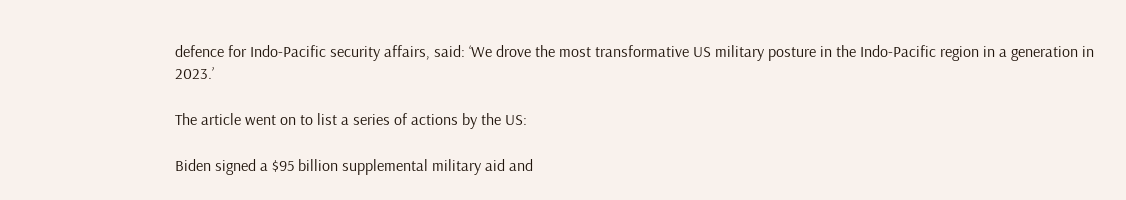defence for Indo-Pacific security affairs, said: ‘We drove the most transformative US military posture in the Indo-Pacific region in a generation in 2023.’

The article went on to list a series of actions by the US:

Biden signed a $95 billion supplemental military aid and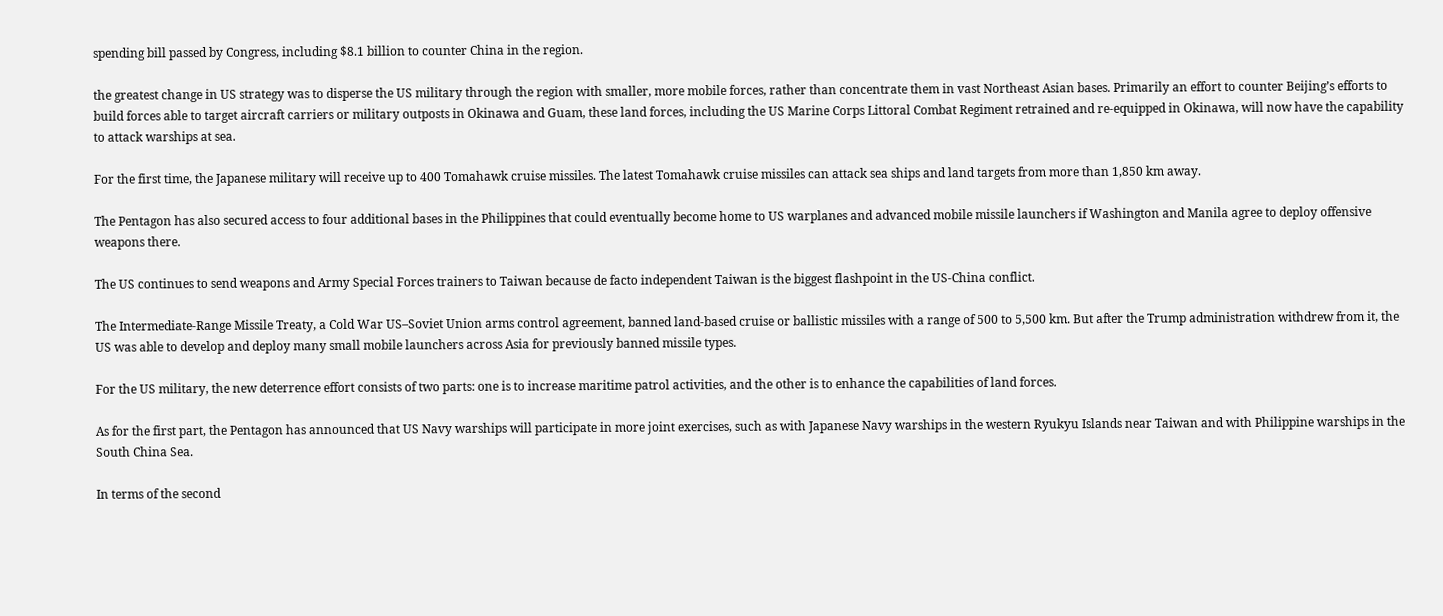spending bill passed by Congress, including $8.1 billion to counter China in the region.

the greatest change in US strategy was to disperse the US military through the region with smaller, more mobile forces, rather than concentrate them in vast Northeast Asian bases. Primarily an effort to counter Beijing’s efforts to build forces able to target aircraft carriers or military outposts in Okinawa and Guam, these land forces, including the US Marine Corps Littoral Combat Regiment retrained and re-equipped in Okinawa, will now have the capability to attack warships at sea.

For the first time, the Japanese military will receive up to 400 Tomahawk cruise missiles. The latest Tomahawk cruise missiles can attack sea ships and land targets from more than 1,850 km away.

The Pentagon has also secured access to four additional bases in the Philippines that could eventually become home to US warplanes and advanced mobile missile launchers if Washington and Manila agree to deploy offensive weapons there.

The US continues to send weapons and Army Special Forces trainers to Taiwan because de facto independent Taiwan is the biggest flashpoint in the US-China conflict.

The Intermediate-Range Missile Treaty, a Cold War US–Soviet Union arms control agreement, banned land-based cruise or ballistic missiles with a range of 500 to 5,500 km. But after the Trump administration withdrew from it, the US was able to develop and deploy many small mobile launchers across Asia for previously banned missile types.

For the US military, the new deterrence effort consists of two parts: one is to increase maritime patrol activities, and the other is to enhance the capabilities of land forces.

As for the first part, the Pentagon has announced that US Navy warships will participate in more joint exercises, such as with Japanese Navy warships in the western Ryukyu Islands near Taiwan and with Philippine warships in the South China Sea.

In terms of the second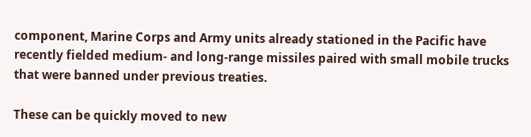component, Marine Corps and Army units already stationed in the Pacific have recently fielded medium- and long-range missiles paired with small mobile trucks that were banned under previous treaties.

These can be quickly moved to new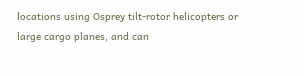locations using Osprey tilt-rotor helicopters or large cargo planes, and can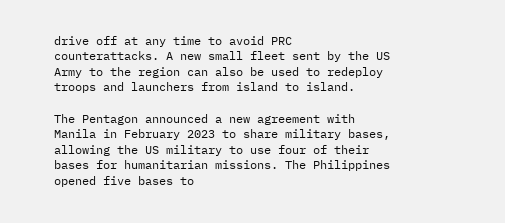drive off at any time to avoid PRC counterattacks. A new small fleet sent by the US Army to the region can also be used to redeploy troops and launchers from island to island.

The Pentagon announced a new agreement with Manila in February 2023 to share military bases, allowing the US military to use four of their bases for humanitarian missions. The Philippines opened five bases to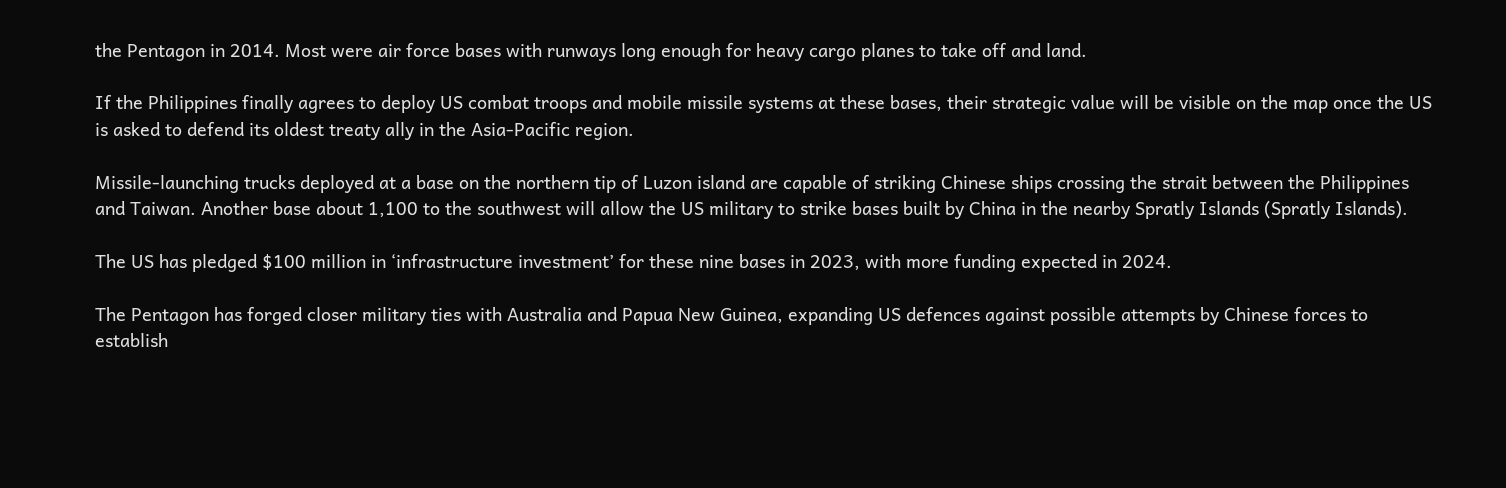the Pentagon in 2014. Most were air force bases with runways long enough for heavy cargo planes to take off and land.

If the Philippines finally agrees to deploy US combat troops and mobile missile systems at these bases, their strategic value will be visible on the map once the US is asked to defend its oldest treaty ally in the Asia-Pacific region.

Missile-launching trucks deployed at a base on the northern tip of Luzon island are capable of striking Chinese ships crossing the strait between the Philippines and Taiwan. Another base about 1,100 to the southwest will allow the US military to strike bases built by China in the nearby Spratly Islands (Spratly Islands).

The US has pledged $100 million in ‘infrastructure investment’ for these nine bases in 2023, with more funding expected in 2024.

The Pentagon has forged closer military ties with Australia and Papua New Guinea, expanding US defences against possible attempts by Chinese forces to establish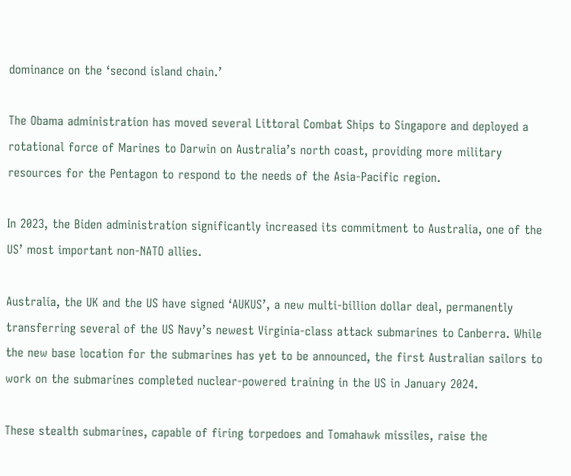dominance on the ‘second island chain.’

The Obama administration has moved several Littoral Combat Ships to Singapore and deployed a rotational force of Marines to Darwin on Australia’s north coast, providing more military resources for the Pentagon to respond to the needs of the Asia-Pacific region.

In 2023, the Biden administration significantly increased its commitment to Australia, one of the US’ most important non-NATO allies.

Australia, the UK and the US have signed ‘AUKUS’, a new multi-billion dollar deal, permanently transferring several of the US Navy’s newest Virginia-class attack submarines to Canberra. While the new base location for the submarines has yet to be announced, the first Australian sailors to work on the submarines completed nuclear-powered training in the US in January 2024.

These stealth submarines, capable of firing torpedoes and Tomahawk missiles, raise the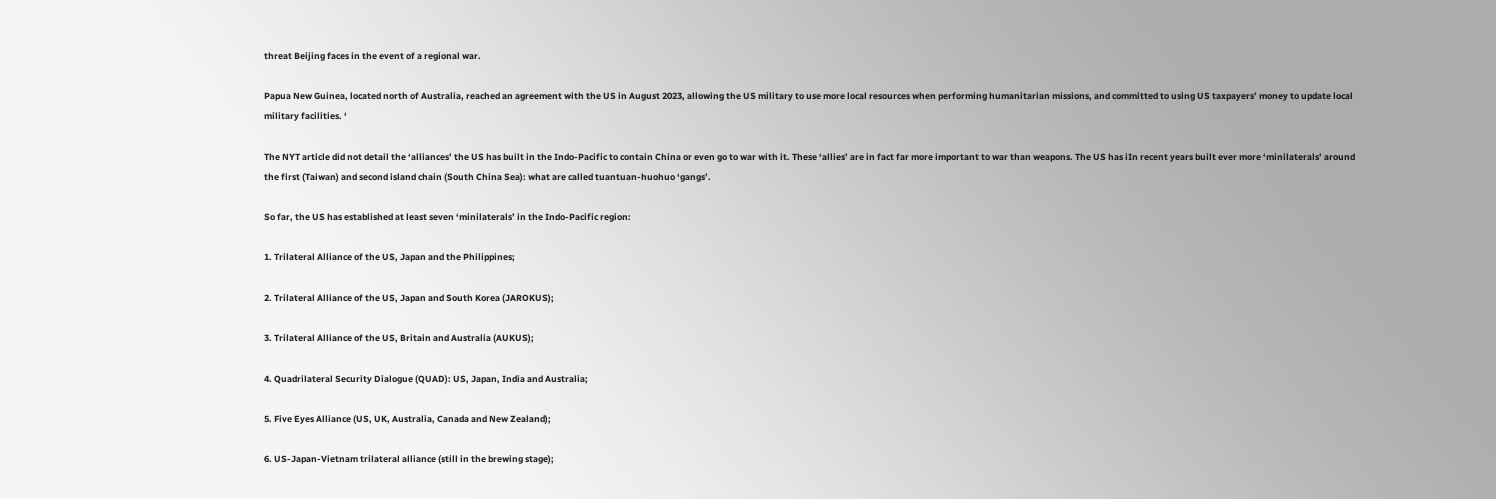threat Beijing faces in the event of a regional war.

Papua New Guinea, located north of Australia, reached an agreement with the US in August 2023, allowing the US military to use more local resources when performing humanitarian missions, and committed to using US taxpayers’ money to update local military facilities. ‘

The NYT article did not detail the ‘alliances’ the US has built in the Indo-Pacific to contain China or even go to war with it. These ‘allies’ are in fact far more important to war than weapons. The US has iIn recent years built ever more ‘minilaterals’ around the first (Taiwan) and second island chain (South China Sea): what are called tuantuan-huohuo ‘gangs’.

So far, the US has established at least seven ‘minilaterals’ in the Indo-Pacific region:

1. Trilateral Alliance of the US, Japan and the Philippines;

2. Trilateral Alliance of the US, Japan and South Korea (JAROKUS);

3. Trilateral Alliance of the US, Britain and Australia (AUKUS);

4. Quadrilateral Security Dialogue (QUAD): US, Japan, India and Australia;

5. Five Eyes Alliance (US, UK, Australia, Canada and New Zealand);

6. US-Japan-Vietnam trilateral alliance (still in the brewing stage);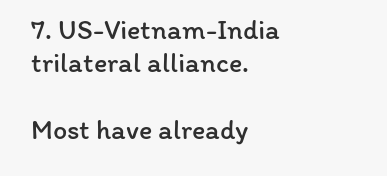7. US-Vietnam-India trilateral alliance.

Most have already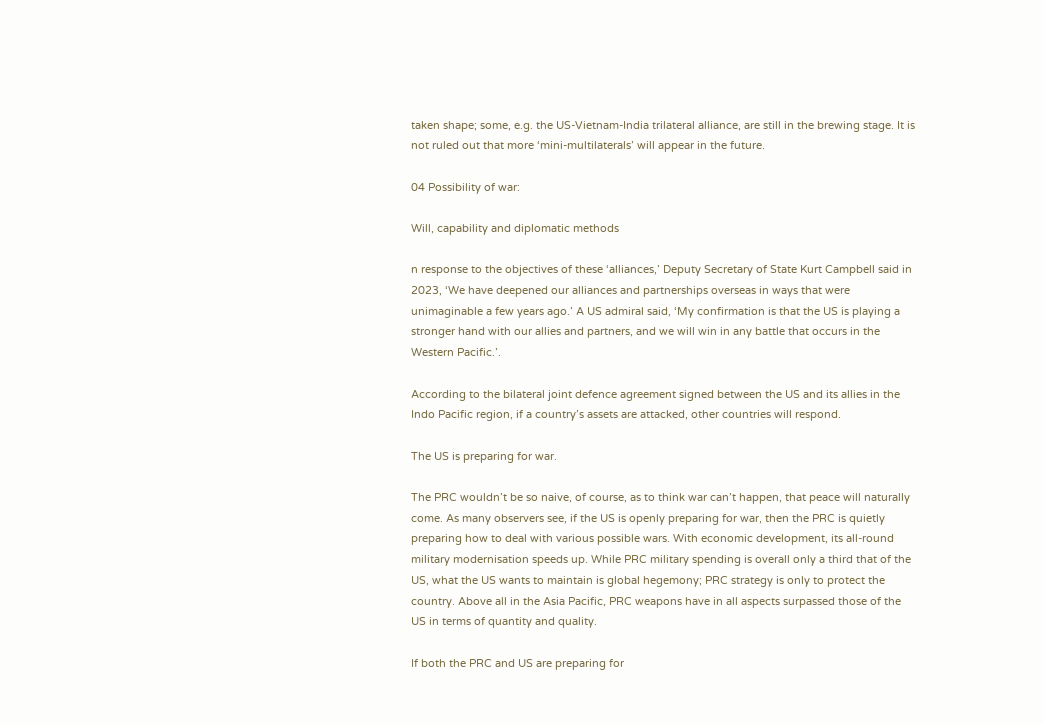taken shape; some, e.g. the US-Vietnam-India trilateral alliance, are still in the brewing stage. It is not ruled out that more ‘mini-multilaterals’ will appear in the future.

04 Possibility of war:

Will, capability and diplomatic methods

n response to the objectives of these ‘alliances,’ Deputy Secretary of State Kurt Campbell said in 2023, ‘We have deepened our alliances and partnerships overseas in ways that were unimaginable a few years ago.’ A US admiral said, ‘My confirmation is that the US is playing a stronger hand with our allies and partners, and we will win in any battle that occurs in the Western Pacific.’.

According to the bilateral joint defence agreement signed between the US and its allies in the Indo Pacific region, if a country’s assets are attacked, other countries will respond.

The US is preparing for war.

The PRC wouldn’t be so naive, of course, as to think war can’t happen, that peace will naturally come. As many observers see, if the US is openly preparing for war, then the PRC is quietly preparing how to deal with various possible wars. With economic development, its all-round military modernisation speeds up. While PRC military spending is overall only a third that of the US, what the US wants to maintain is global hegemony; PRC strategy is only to protect the country. Above all in the Asia Pacific, PRC weapons have in all aspects surpassed those of the US in terms of quantity and quality.

If both the PRC and US are preparing for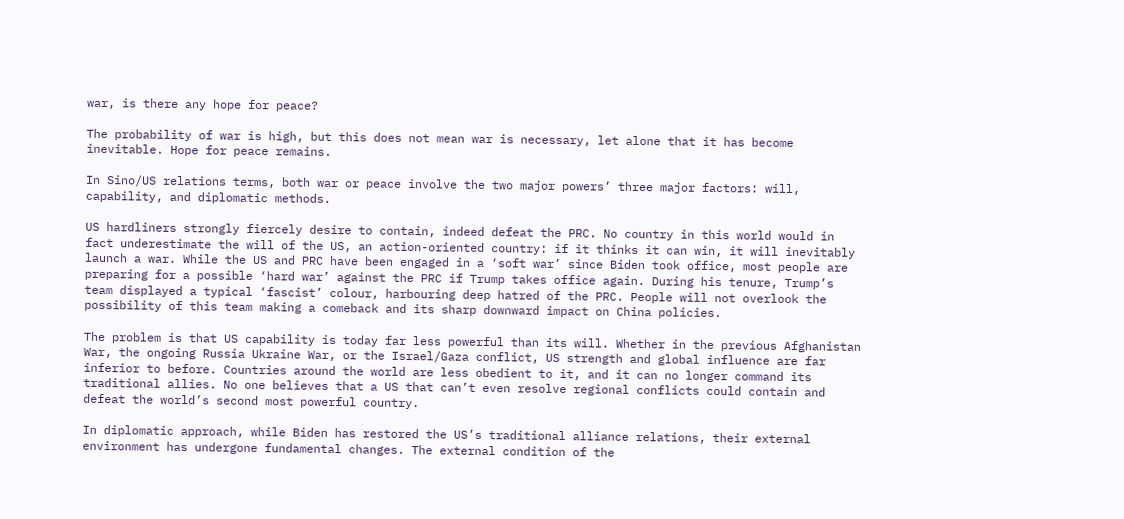war, is there any hope for peace?

The probability of war is high, but this does not mean war is necessary, let alone that it has become inevitable. Hope for peace remains.

In Sino/US relations terms, both war or peace involve the two major powers’ three major factors: will, capability, and diplomatic methods.

US hardliners strongly fiercely desire to contain, indeed defeat the PRC. No country in this world would in fact underestimate the will of the US, an action-oriented country: if it thinks it can win, it will inevitably launch a war. While the US and PRC have been engaged in a ‘soft war’ since Biden took office, most people are preparing for a possible ‘hard war’ against the PRC if Trump takes office again. During his tenure, Trump’s team displayed a typical ‘fascist’ colour, harbouring deep hatred of the PRC. People will not overlook the possibility of this team making a comeback and its sharp downward impact on China policies.

The problem is that US capability is today far less powerful than its will. Whether in the previous Afghanistan War, the ongoing Russia Ukraine War, or the Israel/Gaza conflict, US strength and global influence are far inferior to before. Countries around the world are less obedient to it, and it can no longer command its traditional allies. No one believes that a US that can’t even resolve regional conflicts could contain and defeat the world’s second most powerful country.

In diplomatic approach, while Biden has restored the US’s traditional alliance relations, their external environment has undergone fundamental changes. The external condition of the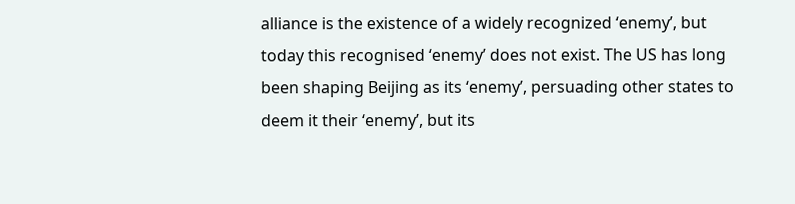alliance is the existence of a widely recognized ‘enemy’, but today this recognised ‘enemy’ does not exist. The US has long been shaping Beijing as its ‘enemy’, persuading other states to deem it their ‘enemy’, but its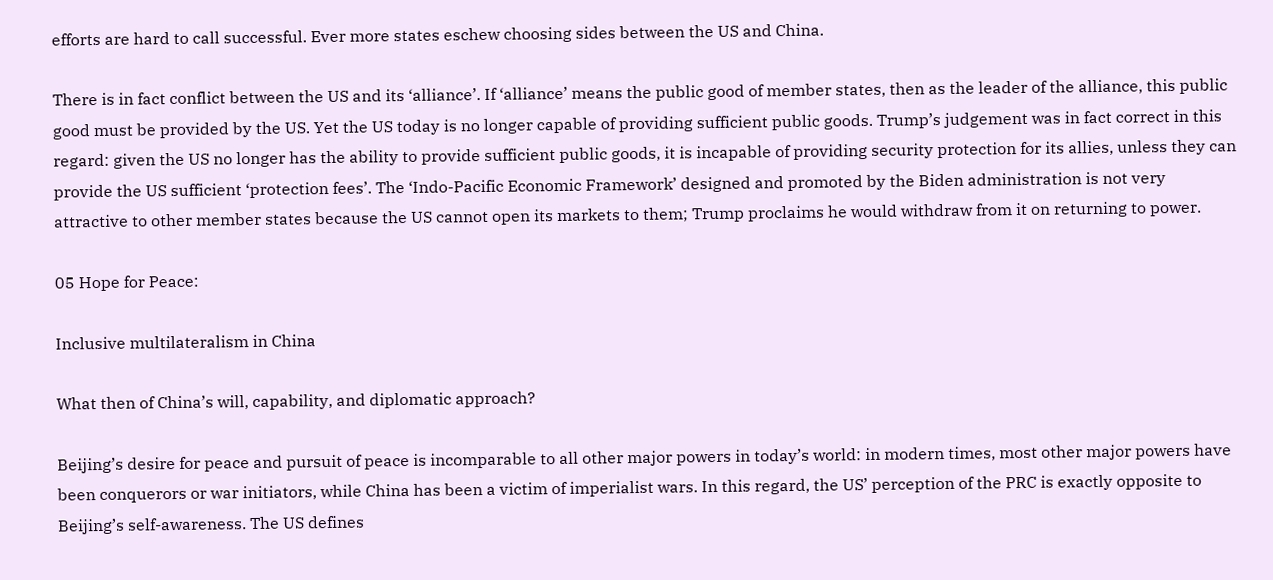efforts are hard to call successful. Ever more states eschew choosing sides between the US and China.

There is in fact conflict between the US and its ‘alliance’. If ‘alliance’ means the public good of member states, then as the leader of the alliance, this public good must be provided by the US. Yet the US today is no longer capable of providing sufficient public goods. Trump’s judgement was in fact correct in this regard: given the US no longer has the ability to provide sufficient public goods, it is incapable of providing security protection for its allies, unless they can provide the US sufficient ‘protection fees’. The ‘Indo-Pacific Economic Framework’ designed and promoted by the Biden administration is not very attractive to other member states because the US cannot open its markets to them; Trump proclaims he would withdraw from it on returning to power.

05 Hope for Peace:

Inclusive multilateralism in China

What then of China’s will, capability, and diplomatic approach?

Beijing’s desire for peace and pursuit of peace is incomparable to all other major powers in today’s world: in modern times, most other major powers have been conquerors or war initiators, while China has been a victim of imperialist wars. In this regard, the US’ perception of the PRC is exactly opposite to Beijing’s self-awareness. The US defines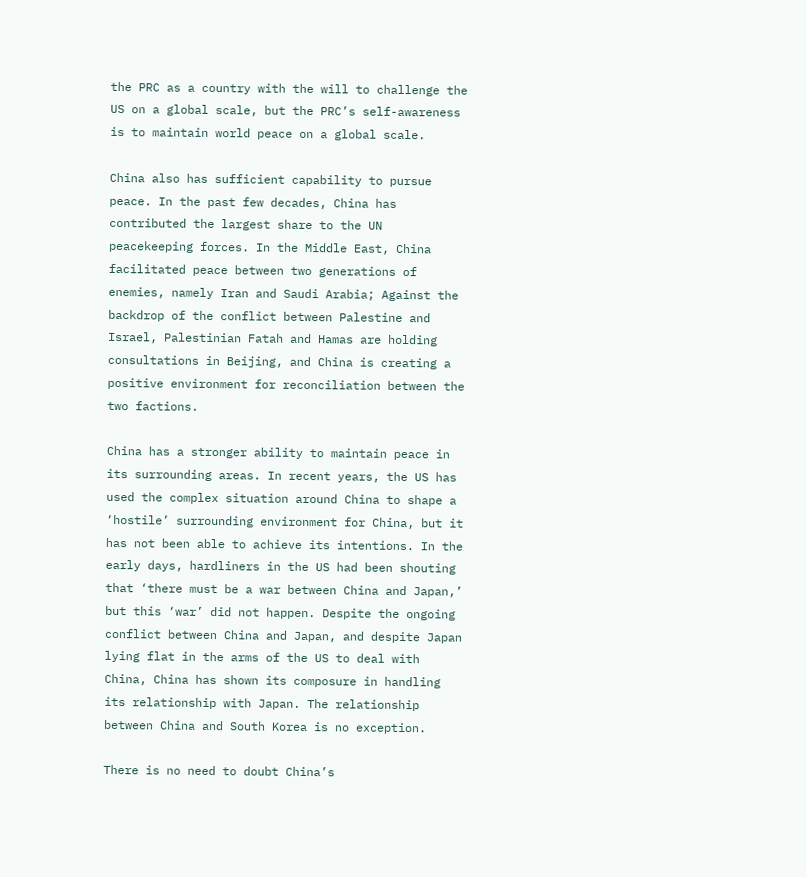the PRC as a country with the will to challenge the US on a global scale, but the PRC’s self-awareness is to maintain world peace on a global scale.

China also has sufficient capability to pursue peace. In the past few decades, China has contributed the largest share to the UN peacekeeping forces. In the Middle East, China facilitated peace between two generations of enemies, namely Iran and Saudi Arabia; Against the backdrop of the conflict between Palestine and Israel, Palestinian Fatah and Hamas are holding consultations in Beijing, and China is creating a positive environment for reconciliation between the two factions.

China has a stronger ability to maintain peace in its surrounding areas. In recent years, the US has used the complex situation around China to shape a ‘hostile’ surrounding environment for China, but it has not been able to achieve its intentions. In the early days, hardliners in the US had been shouting that ‘there must be a war between China and Japan,’ but this ‘war’ did not happen. Despite the ongoing conflict between China and Japan, and despite Japan lying flat in the arms of the US to deal with China, China has shown its composure in handling its relationship with Japan. The relationship between China and South Korea is no exception.

There is no need to doubt China’s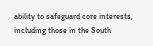ability to safeguard core interests, including those in the South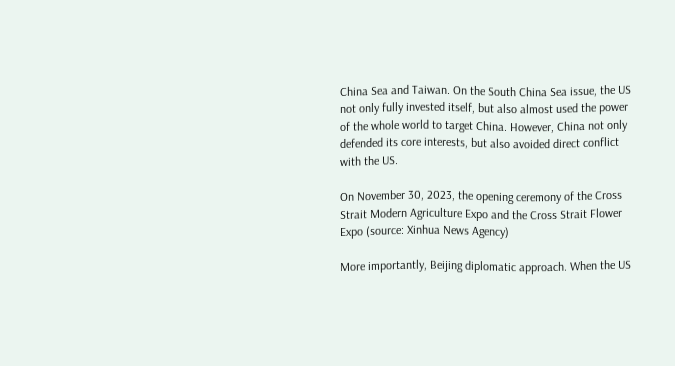China Sea and Taiwan. On the South China Sea issue, the US not only fully invested itself, but also almost used the power of the whole world to target China. However, China not only defended its core interests, but also avoided direct conflict with the US.

On November 30, 2023, the opening ceremony of the Cross Strait Modern Agriculture Expo and the Cross Strait Flower Expo (source: Xinhua News Agency)

More importantly, Beijing diplomatic approach. When the US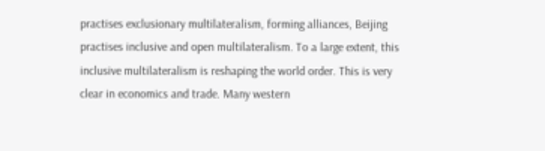practises exclusionary multilateralism, forming alliances, Beijing practises inclusive and open multilateralism. To a large extent, this inclusive multilateralism is reshaping the world order. This is very clear in economics and trade. Many western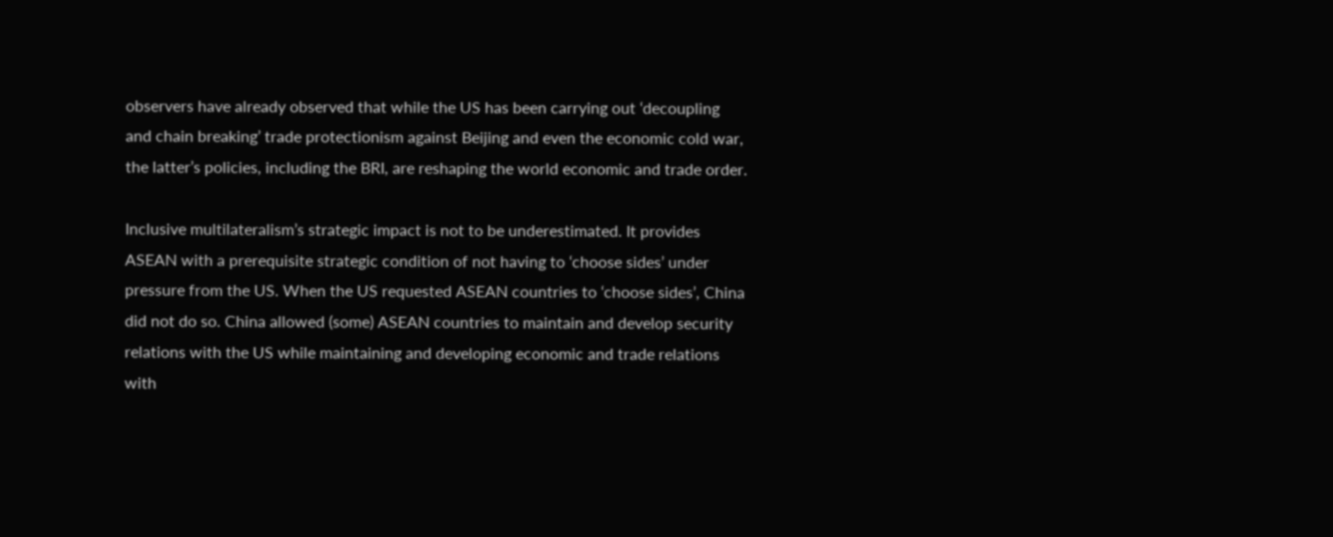observers have already observed that while the US has been carrying out ‘decoupling and chain breaking’ trade protectionism against Beijing and even the economic cold war, the latter’s policies, including the BRI, are reshaping the world economic and trade order.

Inclusive multilateralism’s strategic impact is not to be underestimated. It provides ASEAN with a prerequisite strategic condition of not having to ‘choose sides’ under pressure from the US. When the US requested ASEAN countries to ‘choose sides’, China did not do so. China allowed (some) ASEAN countries to maintain and develop security relations with the US while maintaining and developing economic and trade relations with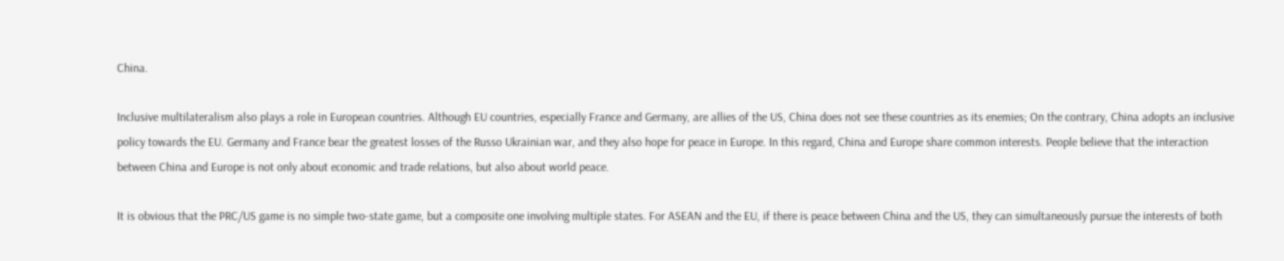China.

Inclusive multilateralism also plays a role in European countries. Although EU countries, especially France and Germany, are allies of the US, China does not see these countries as its enemies; On the contrary, China adopts an inclusive policy towards the EU. Germany and France bear the greatest losses of the Russo Ukrainian war, and they also hope for peace in Europe. In this regard, China and Europe share common interests. People believe that the interaction between China and Europe is not only about economic and trade relations, but also about world peace.

It is obvious that the PRC/US game is no simple two-state game, but a composite one involving multiple states. For ASEAN and the EU, if there is peace between China and the US, they can simultaneously pursue the interests of both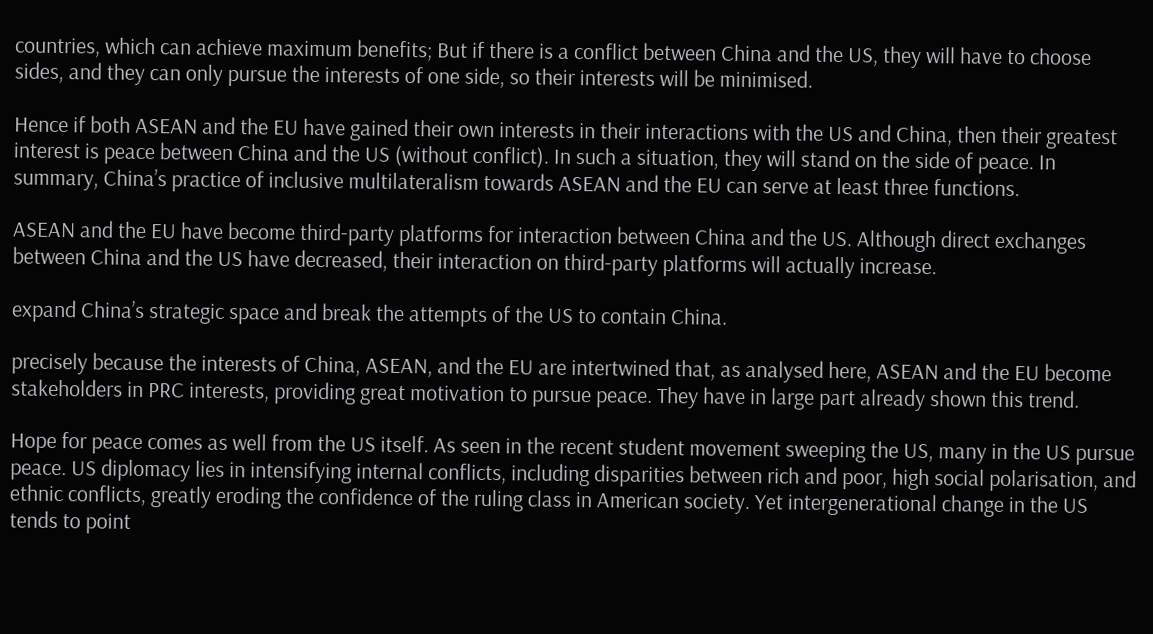countries, which can achieve maximum benefits; But if there is a conflict between China and the US, they will have to choose sides, and they can only pursue the interests of one side, so their interests will be minimised.

Hence if both ASEAN and the EU have gained their own interests in their interactions with the US and China, then their greatest interest is peace between China and the US (without conflict). In such a situation, they will stand on the side of peace. In summary, China’s practice of inclusive multilateralism towards ASEAN and the EU can serve at least three functions.

ASEAN and the EU have become third-party platforms for interaction between China and the US. Although direct exchanges between China and the US have decreased, their interaction on third-party platforms will actually increase.

expand China’s strategic space and break the attempts of the US to contain China.

precisely because the interests of China, ASEAN, and the EU are intertwined that, as analysed here, ASEAN and the EU become stakeholders in PRC interests, providing great motivation to pursue peace. They have in large part already shown this trend.

Hope for peace comes as well from the US itself. As seen in the recent student movement sweeping the US, many in the US pursue peace. US diplomacy lies in intensifying internal conflicts, including disparities between rich and poor, high social polarisation, and ethnic conflicts, greatly eroding the confidence of the ruling class in American society. Yet intergenerational change in the US tends to point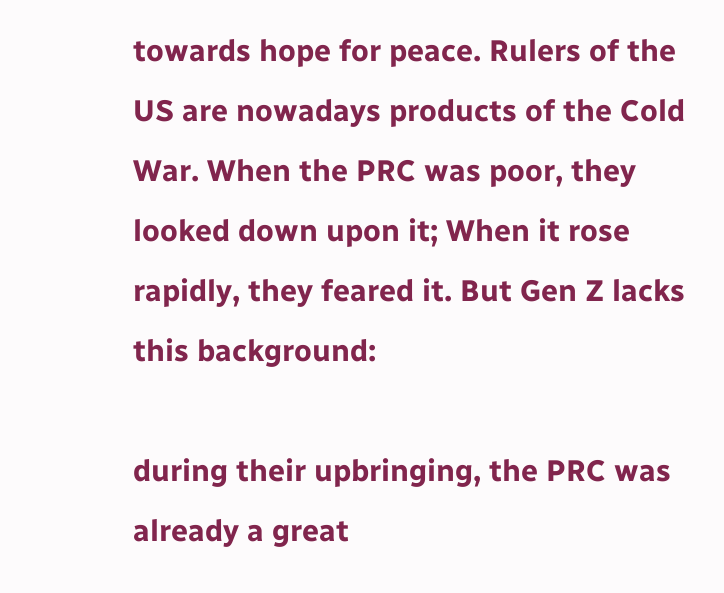towards hope for peace. Rulers of the US are nowadays products of the Cold War. When the PRC was poor, they looked down upon it; When it rose rapidly, they feared it. But Gen Z lacks this background:

during their upbringing, the PRC was already a great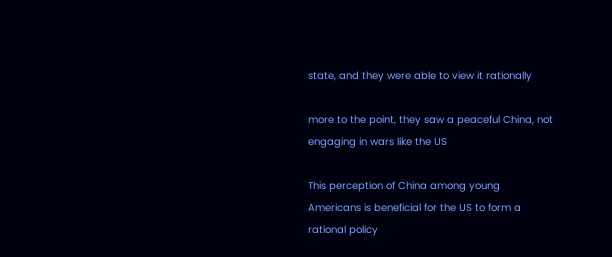state, and they were able to view it rationally

more to the point, they saw a peaceful China, not engaging in wars like the US

This perception of China among young Americans is beneficial for the US to form a rational policy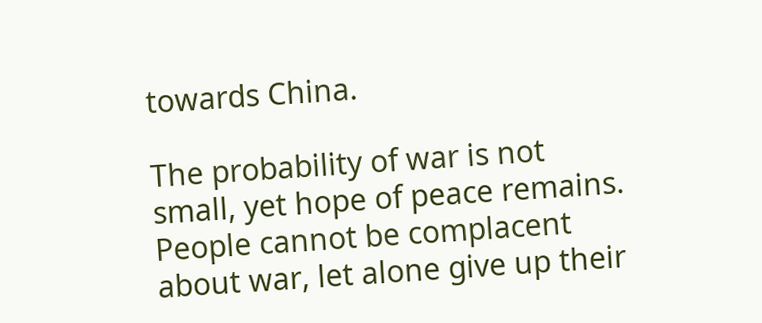towards China.

The probability of war is not small, yet hope of peace remains. People cannot be complacent about war, let alone give up their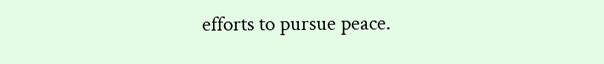efforts to pursue peace.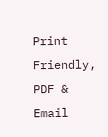Print Friendly, PDF & Email